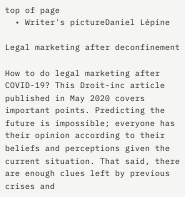top of page
  • Writer's pictureDaniel Lépine

Legal marketing after deconfinement

How to do legal marketing after COVID-19? This Droit-inc article published in May 2020 covers important points. Predicting the future is impossible; everyone has their opinion according to their beliefs and perceptions given the current situation. That said, there are enough clues left by previous crises and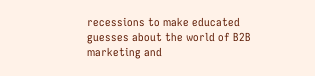recessions to make educated guesses about the world of B2B marketing and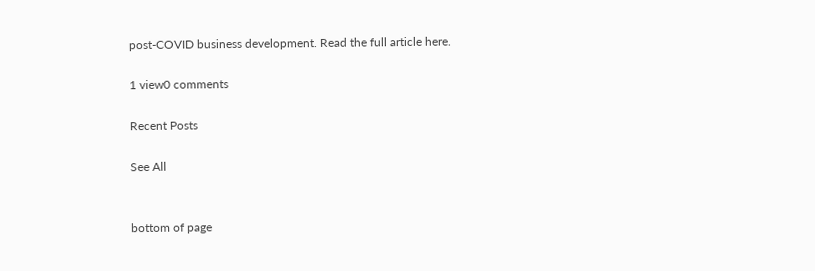post-COVID business development. Read the full article here.

1 view0 comments

Recent Posts

See All


bottom of page